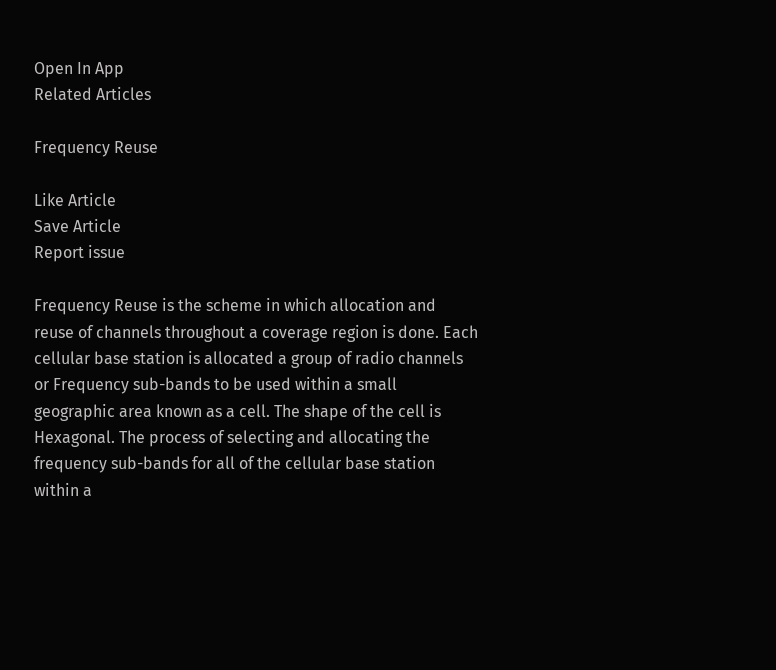Open In App
Related Articles

Frequency Reuse

Like Article
Save Article
Report issue

Frequency Reuse is the scheme in which allocation and reuse of channels throughout a coverage region is done. Each cellular base station is allocated a group of radio channels or Frequency sub-bands to be used within a small geographic area known as a cell. The shape of the cell is Hexagonal. The process of selecting and allocating the frequency sub-bands for all of the cellular base station within a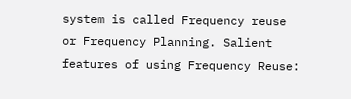system is called Frequency reuse or Frequency Planning. Salient features of using Frequency Reuse: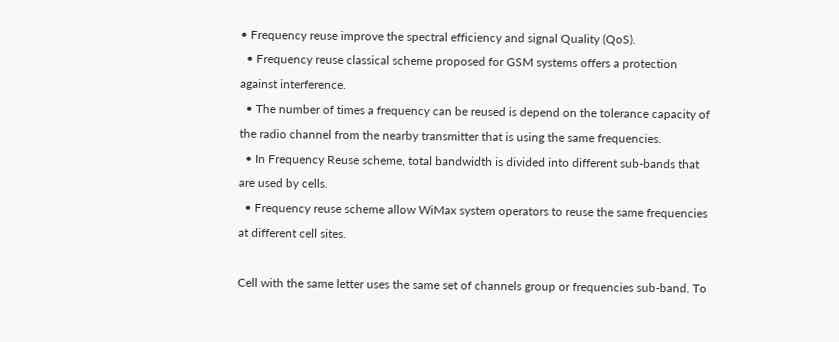• Frequency reuse improve the spectral efficiency and signal Quality (QoS).
  • Frequency reuse classical scheme proposed for GSM systems offers a protection against interference.
  • The number of times a frequency can be reused is depend on the tolerance capacity of the radio channel from the nearby transmitter that is using the same frequencies.
  • In Frequency Reuse scheme, total bandwidth is divided into different sub-bands that are used by cells.
  • Frequency reuse scheme allow WiMax system operators to reuse the same frequencies at different cell sites.

Cell with the same letter uses the same set of channels group or frequencies sub-band. To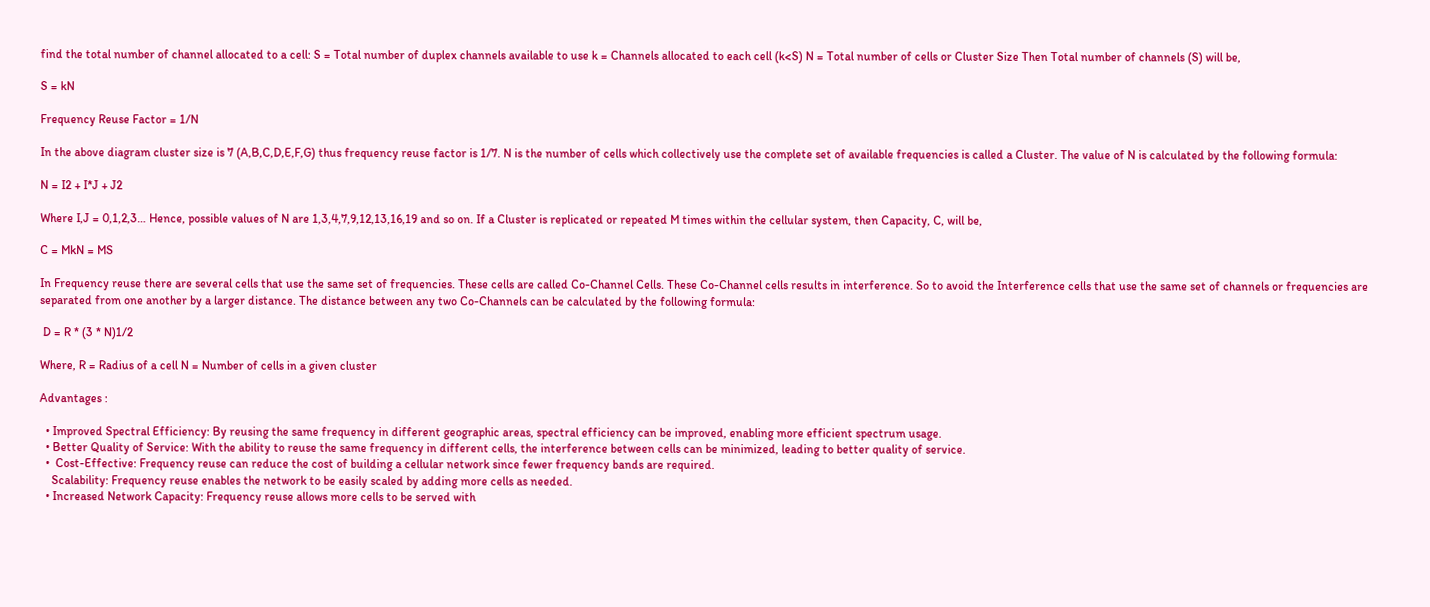find the total number of channel allocated to a cell: S = Total number of duplex channels available to use k = Channels allocated to each cell (k<S) N = Total number of cells or Cluster Size Then Total number of channels (S) will be,

S = kN

Frequency Reuse Factor = 1/N

In the above diagram cluster size is 7 (A,B,C,D,E,F,G) thus frequency reuse factor is 1/7. N is the number of cells which collectively use the complete set of available frequencies is called a Cluster. The value of N is calculated by the following formula:

N = I2 + I*J + J2

Where I,J = 0,1,2,3… Hence, possible values of N are 1,3,4,7,9,12,13,16,19 and so on. If a Cluster is replicated or repeated M times within the cellular system, then Capacity, C, will be,

C = MkN = MS

In Frequency reuse there are several cells that use the same set of frequencies. These cells are called Co-Channel Cells. These Co-Channel cells results in interference. So to avoid the Interference cells that use the same set of channels or frequencies are separated from one another by a larger distance. The distance between any two Co-Channels can be calculated by the following formula:

 D = R * (3 * N)1/2

Where, R = Radius of a cell N = Number of cells in a given cluster

Advantages :

  • Improved Spectral Efficiency: By reusing the same frequency in different geographic areas, spectral efficiency can be improved, enabling more efficient spectrum usage.
  • Better Quality of Service: With the ability to reuse the same frequency in different cells, the interference between cells can be minimized, leading to better quality of service.
  •  Cost-Effective: Frequency reuse can reduce the cost of building a cellular network since fewer frequency bands are required.
    Scalability: Frequency reuse enables the network to be easily scaled by adding more cells as needed.
  • Increased Network Capacity: Frequency reuse allows more cells to be served with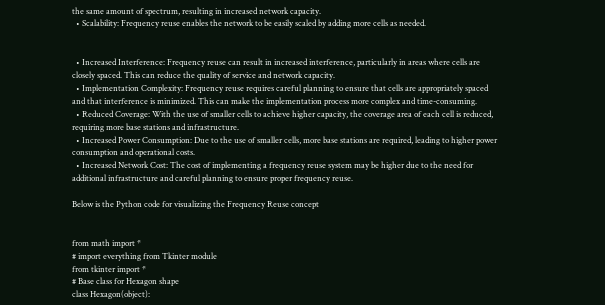the same amount of spectrum, resulting in increased network capacity.
  • Scalability: Frequency reuse enables the network to be easily scaled by adding more cells as needed.


  • Increased Interference: Frequency reuse can result in increased interference, particularly in areas where cells are closely spaced. This can reduce the quality of service and network capacity.
  • Implementation Complexity: Frequency reuse requires careful planning to ensure that cells are appropriately spaced and that interference is minimized. This can make the implementation process more complex and time-consuming.
  • Reduced Coverage: With the use of smaller cells to achieve higher capacity, the coverage area of each cell is reduced, requiring more base stations and infrastructure.
  • Increased Power Consumption: Due to the use of smaller cells, more base stations are required, leading to higher power consumption and operational costs.
  • Increased Network Cost: The cost of implementing a frequency reuse system may be higher due to the need for additional infrastructure and careful planning to ensure proper frequency reuse.

Below is the Python code for visualizing the Frequency Reuse concept


from math import *
# import everything from Tkinter module
from tkinter import *
# Base class for Hexagon shape
class Hexagon(object):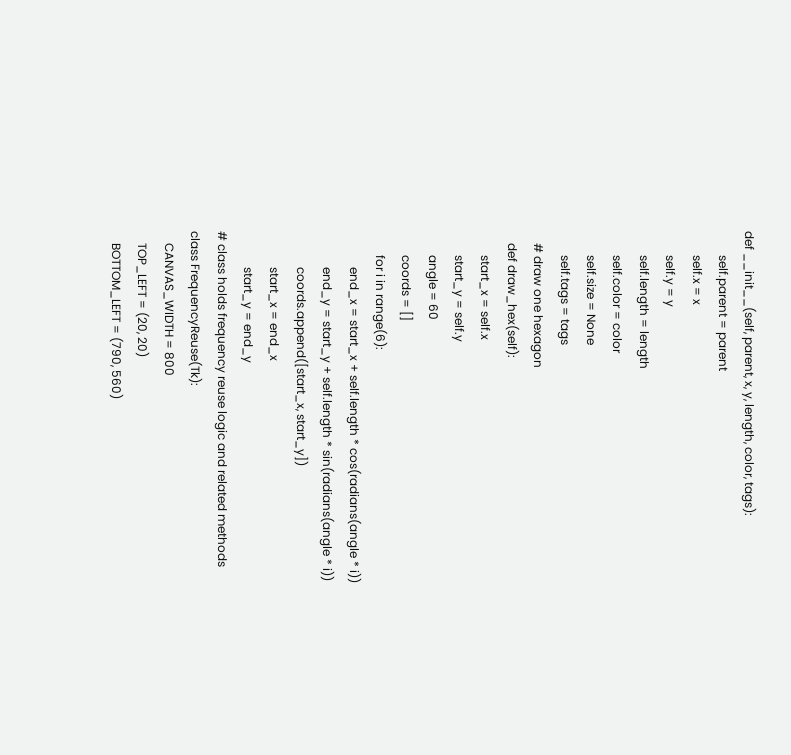def __init__(self, parent, x, y, length, color, tags):
        self.parent = parent
        self.x = x
        self.y = y
        self.length = length
        self.color = color
        self.size = None
        self.tags = tags
    # draw one hexagon
    def draw_hex(self):
        start_x = self.x
        start_y = self.y
        angle = 60
        coords = []
        for i in range(6):
            end_x = start_x + self.length * cos(radians(angle * i))
            end_y = start_y + self.length * sin(radians(angle * i))
            coords.append([start_x, start_y])
            start_x = end_x
            start_y = end_y
# class holds frequency reuse logic and related methods
class FrequencyReuse(Tk):
    CANVAS_WIDTH = 800
    TOP_LEFT = (20, 20)
    BOTTOM_LEFT = (790, 560)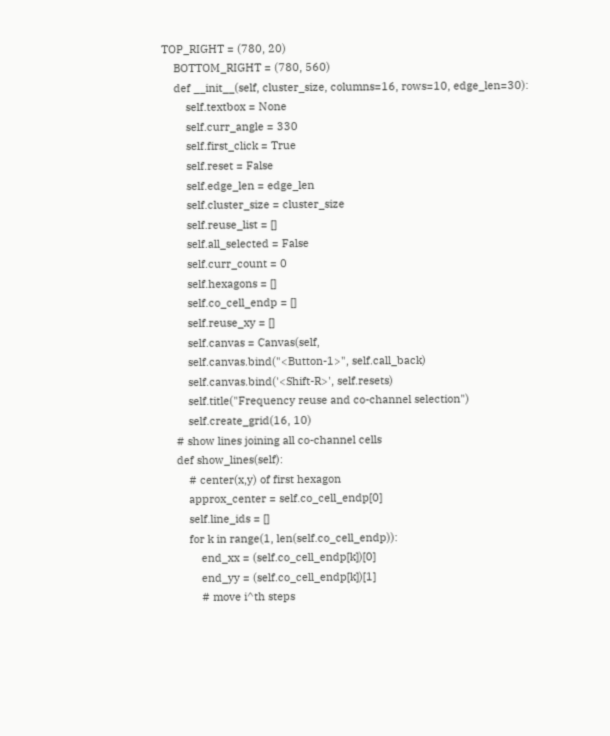TOP_RIGHT = (780, 20)
    BOTTOM_RIGHT = (780, 560)
    def __init__(self, cluster_size, columns=16, rows=10, edge_len=30):
        self.textbox = None
        self.curr_angle = 330
        self.first_click = True
        self.reset = False
        self.edge_len = edge_len
        self.cluster_size = cluster_size
        self.reuse_list = []
        self.all_selected = False
        self.curr_count = 0
        self.hexagons = []
        self.co_cell_endp = []
        self.reuse_xy = []
        self.canvas = Canvas(self,
        self.canvas.bind("<Button-1>", self.call_back)
        self.canvas.bind('<Shift-R>', self.resets)
        self.title("Frequency reuse and co-channel selection")
        self.create_grid(16, 10)
    # show lines joining all co-channel cells
    def show_lines(self):
        # center(x,y) of first hexagon
        approx_center = self.co_cell_endp[0]
        self.line_ids = []
        for k in range(1, len(self.co_cell_endp)):
            end_xx = (self.co_cell_endp[k])[0]
            end_yy = (self.co_cell_endp[k])[1]
            # move i^th steps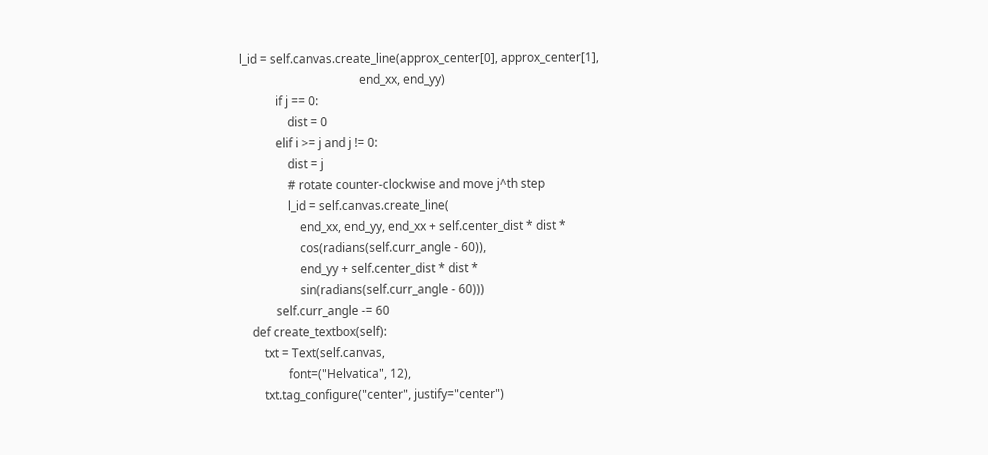l_id = self.canvas.create_line(approx_center[0], approx_center[1],
                                        end_xx, end_yy)
            if j == 0:
                dist = 0
            elif i >= j and j != 0:
                dist = j
                # rotate counter-clockwise and move j^th step
                l_id = self.canvas.create_line(
                    end_xx, end_yy, end_xx + self.center_dist * dist *
                    cos(radians(self.curr_angle - 60)),
                    end_yy + self.center_dist * dist *
                    sin(radians(self.curr_angle - 60)))
            self.curr_angle -= 60
    def create_textbox(self):
        txt = Text(self.canvas,
                font=("Helvatica", 12),
        txt.tag_configure("center", justify="center")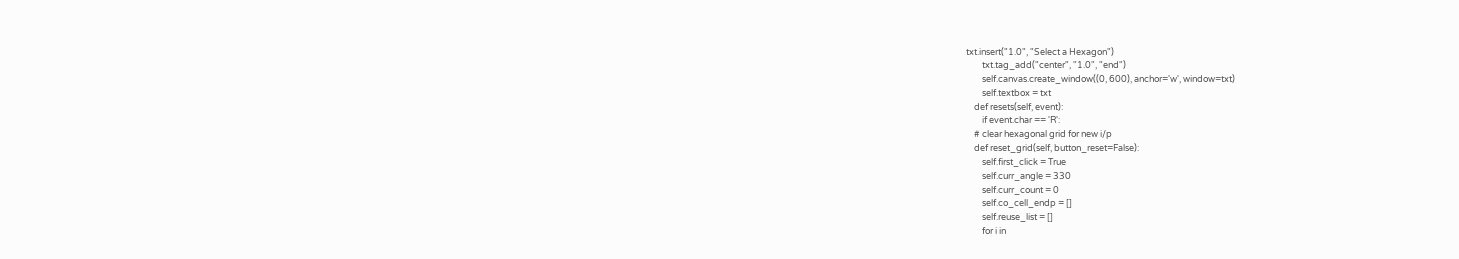txt.insert("1.0", "Select a Hexagon")
        txt.tag_add("center", "1.0", "end")
        self.canvas.create_window((0, 600), anchor='w', window=txt)
        self.textbox = txt
    def resets(self, event):
        if event.char == 'R':
    # clear hexagonal grid for new i/p
    def reset_grid(self, button_reset=False):
        self.first_click = True
        self.curr_angle = 330
        self.curr_count = 0
        self.co_cell_endp = []
        self.reuse_list = []
        for i in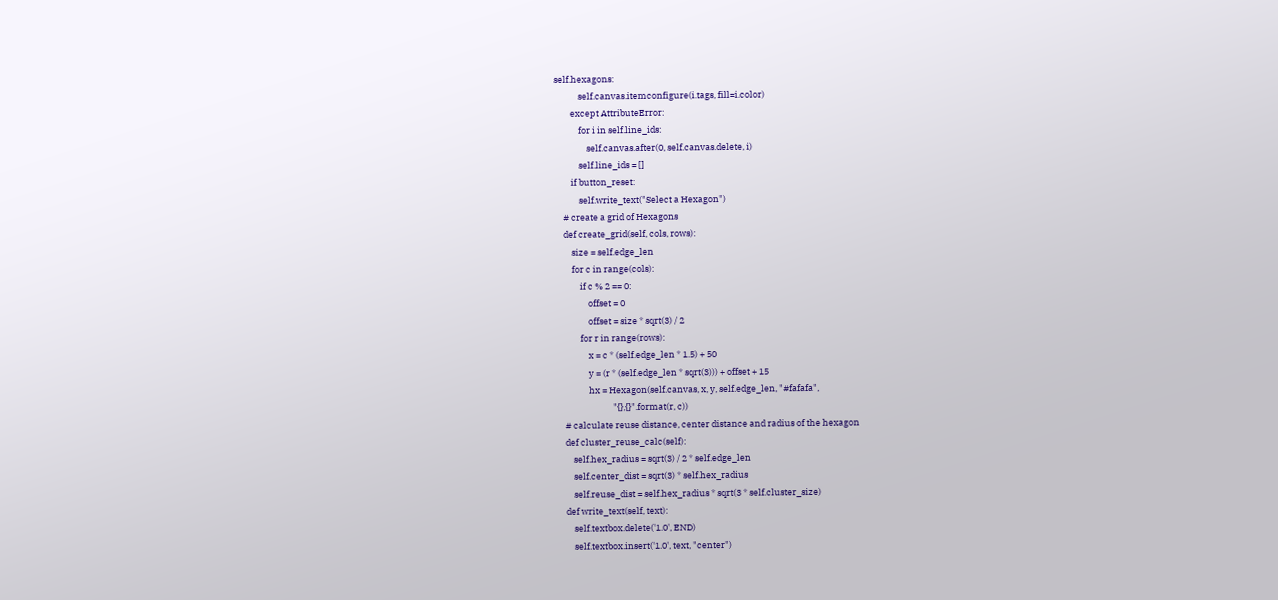self.hexagons:
            self.canvas.itemconfigure(i.tags, fill=i.color)
        except AttributeError:
            for i in self.line_ids:
                self.canvas.after(0, self.canvas.delete, i)
            self.line_ids = []
        if button_reset:
            self.write_text("Select a Hexagon")
    # create a grid of Hexagons
    def create_grid(self, cols, rows):
        size = self.edge_len
        for c in range(cols):
            if c % 2 == 0:
                offset = 0
                offset = size * sqrt(3) / 2
            for r in range(rows):
                x = c * (self.edge_len * 1.5) + 50
                y = (r * (self.edge_len * sqrt(3))) + offset + 15
                hx = Hexagon(self.canvas, x, y, self.edge_len, "#fafafa",
                            "{},{}".format(r, c))
    # calculate reuse distance, center distance and radius of the hexagon
    def cluster_reuse_calc(self):
        self.hex_radius = sqrt(3) / 2 * self.edge_len
        self.center_dist = sqrt(3) * self.hex_radius
        self.reuse_dist = self.hex_radius * sqrt(3 * self.cluster_size)
    def write_text(self, text):
        self.textbox.delete('1.0', END)
        self.textbox.insert('1.0', text, "center")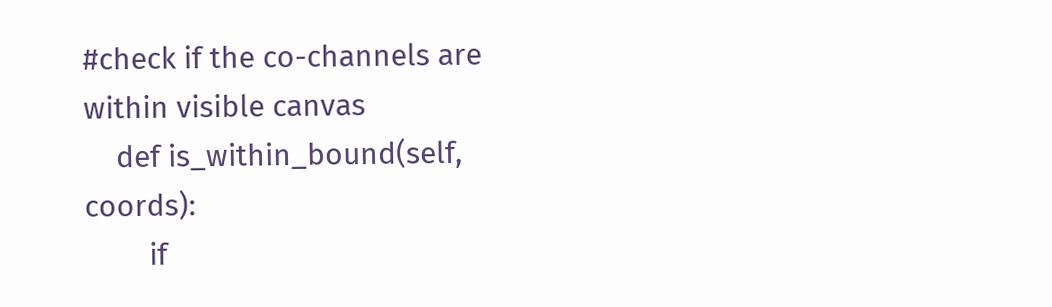#check if the co-channels are within visible canvas
    def is_within_bound(self, coords):
        if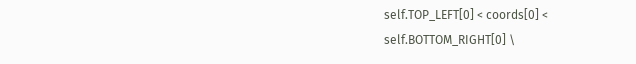self.TOP_LEFT[0] < coords[0] < self.BOTTOM_RIGHT[0] \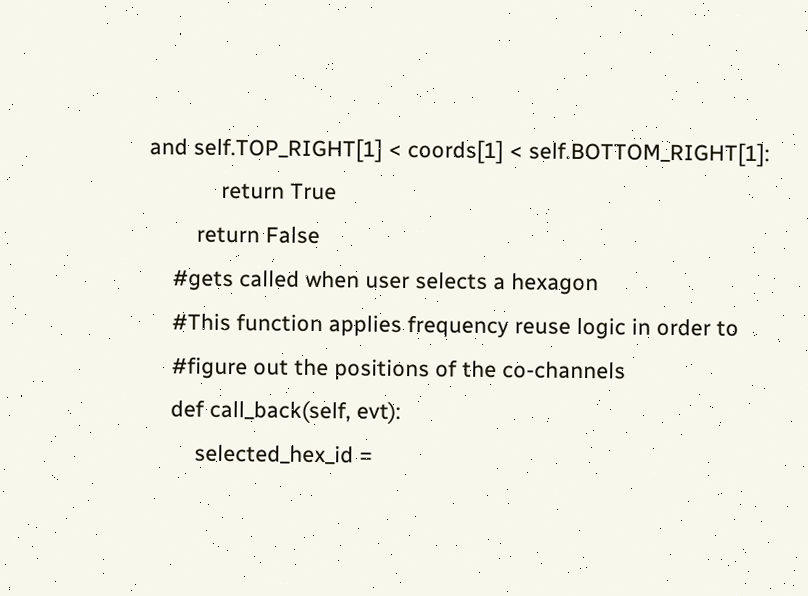and self.TOP_RIGHT[1] < coords[1] < self.BOTTOM_RIGHT[1]:
            return True
        return False
    #gets called when user selects a hexagon
    #This function applies frequency reuse logic in order to
    #figure out the positions of the co-channels
    def call_back(self, evt):
        selected_hex_id =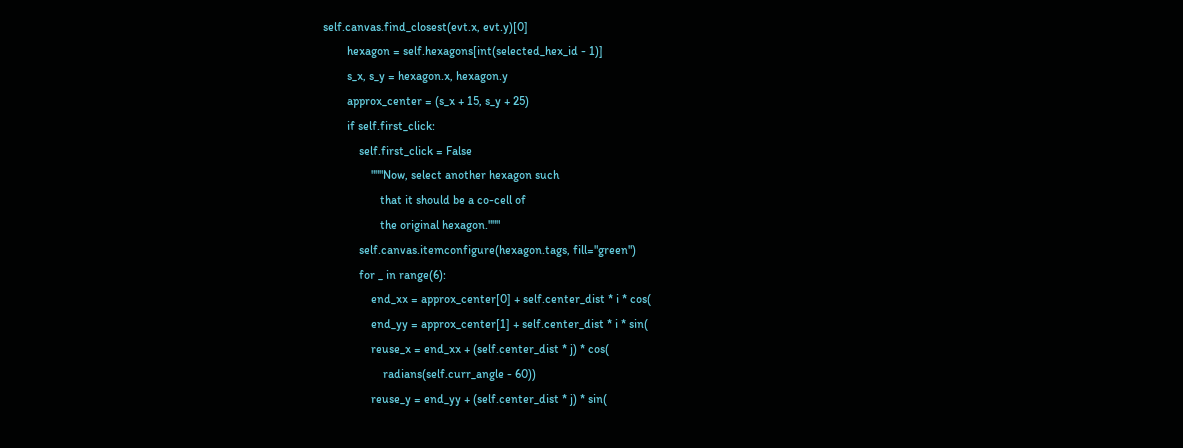self.canvas.find_closest(evt.x, evt.y)[0]
        hexagon = self.hexagons[int(selected_hex_id - 1)]
        s_x, s_y = hexagon.x, hexagon.y
        approx_center = (s_x + 15, s_y + 25)
        if self.first_click:
            self.first_click = False
                """Now, select another hexagon such
                   that it should be a co-cell of
                   the original hexagon."""
            self.canvas.itemconfigure(hexagon.tags, fill="green")
            for _ in range(6):
                end_xx = approx_center[0] + self.center_dist * i * cos(
                end_yy = approx_center[1] + self.center_dist * i * sin(
                reuse_x = end_xx + (self.center_dist * j) * cos(
                    radians(self.curr_angle - 60))
                reuse_y = end_yy + (self.center_dist * j) * sin(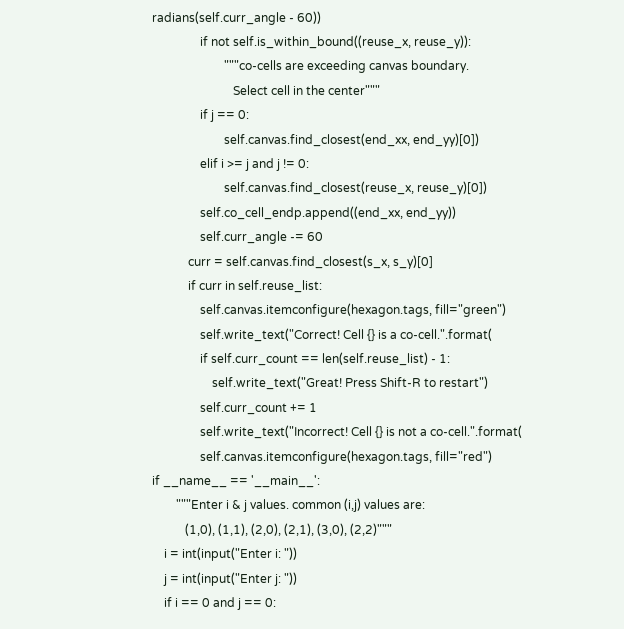radians(self.curr_angle - 60))
                if not self.is_within_bound((reuse_x, reuse_y)):
                        """co-cells are exceeding canvas boundary.
                           Select cell in the center"""
                if j == 0:
                        self.canvas.find_closest(end_xx, end_yy)[0])
                elif i >= j and j != 0:
                        self.canvas.find_closest(reuse_x, reuse_y)[0])
                self.co_cell_endp.append((end_xx, end_yy))
                self.curr_angle -= 60
            curr = self.canvas.find_closest(s_x, s_y)[0]
            if curr in self.reuse_list:
                self.canvas.itemconfigure(hexagon.tags, fill="green")
                self.write_text("Correct! Cell {} is a co-cell.".format(
                if self.curr_count == len(self.reuse_list) - 1:
                    self.write_text("Great! Press Shift-R to restart")
                self.curr_count += 1
                self.write_text("Incorrect! Cell {} is not a co-cell.".format(
                self.canvas.itemconfigure(hexagon.tags, fill="red")
if __name__ == '__main__':
        """Enter i & j values. common (i,j) values are:
           (1,0), (1,1), (2,0), (2,1), (3,0), (2,2)"""
    i = int(input("Enter i: "))
    j = int(input("Enter j: "))
    if i == 0 and j == 0: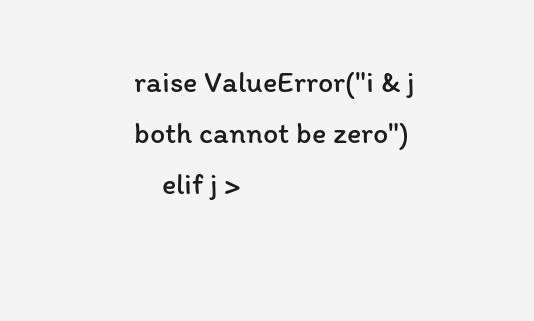raise ValueError("i & j both cannot be zero")
    elif j >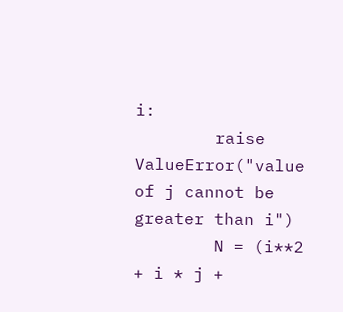i:
        raise ValueError("value of j cannot be greater than i")
        N = (i**2 + i * j +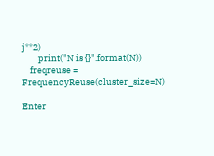j**2)
        print("N is {}".format(N))
    freqreuse = FrequencyReuse(cluster_size=N)

Enter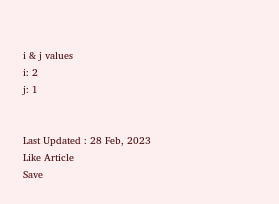i & j values
i: 2
j: 1


Last Updated : 28 Feb, 2023
Like Article
Save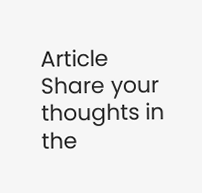Article
Share your thoughts in the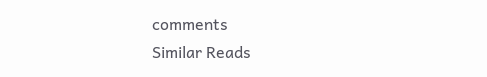comments
Similar Reads